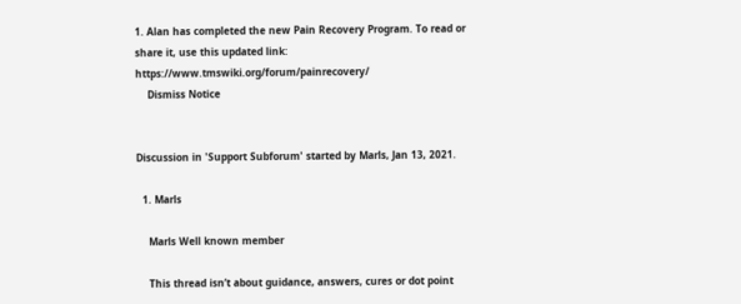1. Alan has completed the new Pain Recovery Program. To read or share it, use this updated link: https://www.tmswiki.org/forum/painrecovery/
    Dismiss Notice


Discussion in 'Support Subforum' started by Marls, Jan 13, 2021.

  1. Marls

    Marls Well known member

    This thread isn’t about guidance, answers, cures or dot point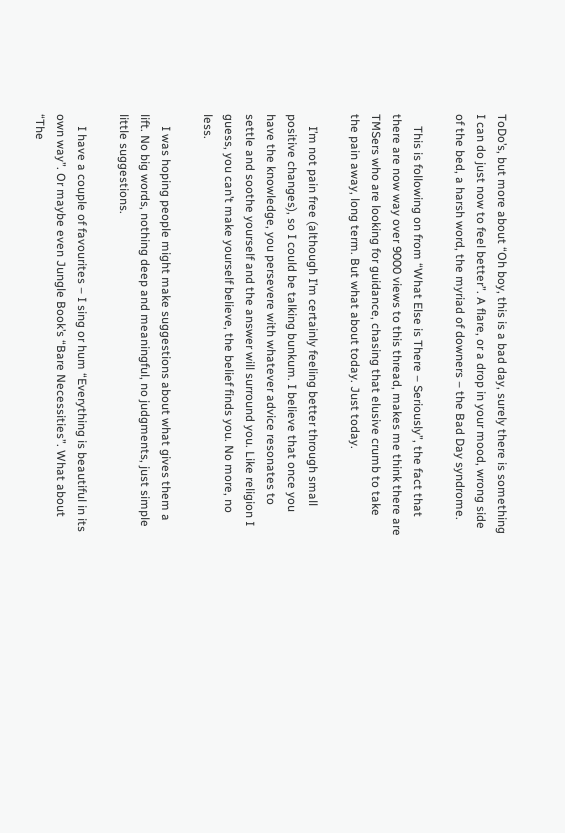ToDo’s, but more about “Oh boy, this is a bad day, surely there is something I can do just now to feel better”. A flare, or a drop in your mood, wrong side of the bed, a harsh word, the myriad of downers – the Bad Day syndrome.

    This is following on from “What Else is There – Seriously”, the fact that there are now way over 9000 views to this thread, makes me think there are TMSers who are looking for guidance, chasing that elusive crumb to take the pain away, long term. But what about today. Just today.

    I’m not pain free (although I’m certainly feeling better through small positive changes), so I could be talking bunkum. I believe that once you have the knowledge, you persevere with whatever advice resonates to settle and soothe yourself and the answer will surround you. Like religion I guess, you can’t make yourself believe, the belief finds you. No more, no less.

    I was hoping people might make suggestions about what gives them a lift. No big words, nothing deep and meaningful, no judgments, just simple little suggestions.

    I have a couple of favourites – I sing or hum “Everything is beautiful in its own way”. Or maybe even Jungle Book’s “Bare Necessities”. What about “The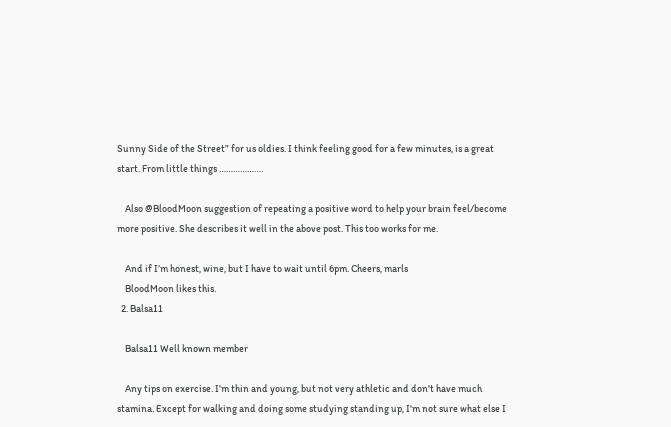Sunny Side of the Street” for us oldies. I think feeling good for a few minutes, is a great start. From little things ……………….

    Also @BloodMoon suggestion of repeating a positive word to help your brain feel/become more positive. She describes it well in the above post. This too works for me.

    And if I’m honest, wine, but I have to wait until 6pm. Cheers, marls
    BloodMoon likes this.
  2. Balsa11

    Balsa11 Well known member

    Any tips on exercise. I'm thin and young, but not very athletic and don't have much stamina. Except for walking and doing some studying standing up, I'm not sure what else I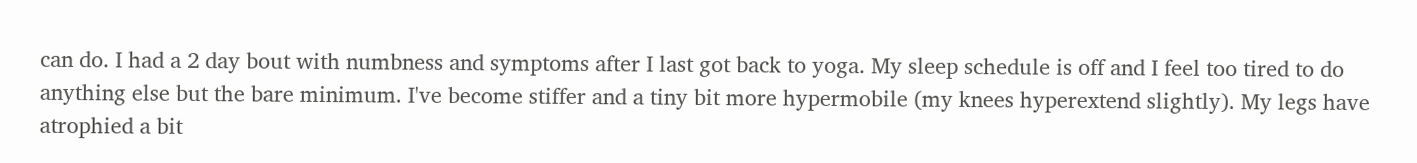can do. I had a 2 day bout with numbness and symptoms after I last got back to yoga. My sleep schedule is off and I feel too tired to do anything else but the bare minimum. I've become stiffer and a tiny bit more hypermobile (my knees hyperextend slightly). My legs have atrophied a bit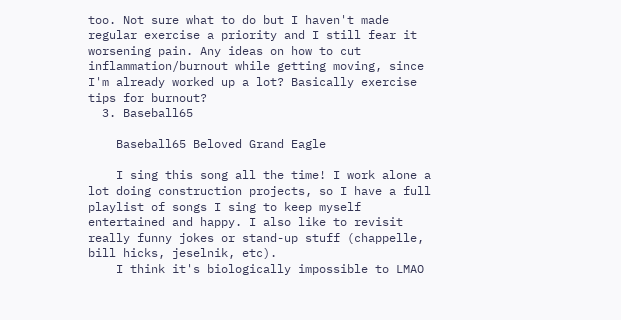too. Not sure what to do but I haven't made regular exercise a priority and I still fear it worsening pain. Any ideas on how to cut inflammation/burnout while getting moving, since I'm already worked up a lot? Basically exercise tips for burnout?
  3. Baseball65

    Baseball65 Beloved Grand Eagle

    I sing this song all the time! I work alone a lot doing construction projects, so I have a full playlist of songs I sing to keep myself entertained and happy. I also like to revisit really funny jokes or stand-up stuff (chappelle, bill hicks, jeselnik, etc).
    I think it's biologically impossible to LMAO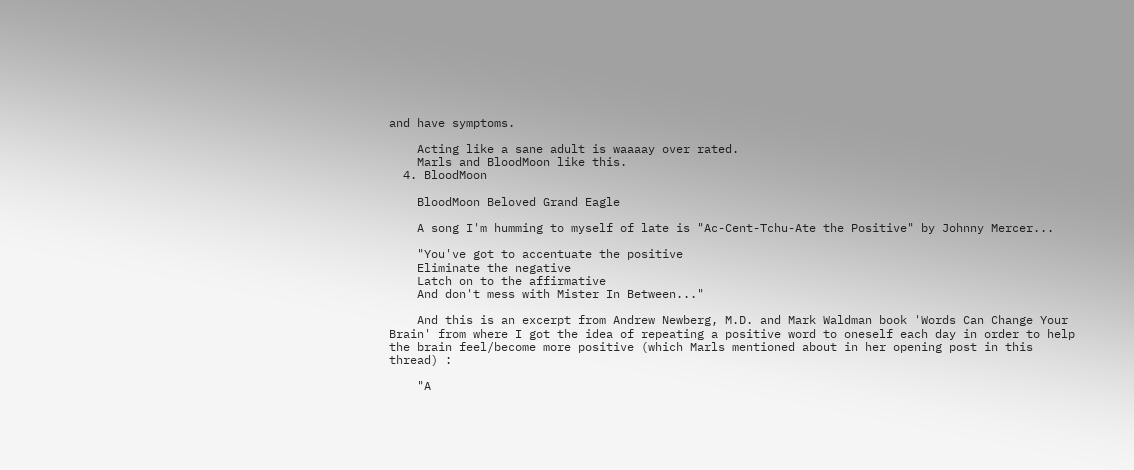and have symptoms.

    Acting like a sane adult is waaaay over rated.
    Marls and BloodMoon like this.
  4. BloodMoon

    BloodMoon Beloved Grand Eagle

    A song I'm humming to myself of late is "Ac-Cent-Tchu-Ate the Positive" by Johnny Mercer...

    "You've got to accentuate the positive
    Eliminate the negative
    Latch on to the affirmative
    And don't mess with Mister In Between..."

    And this is an excerpt from Andrew Newberg, M.D. and Mark Waldman book 'Words Can Change Your Brain' from where I got the idea of repeating a positive word to oneself each day in order to help the brain feel/become more positive (which Marls mentioned about in her opening post in this thread) :

    "A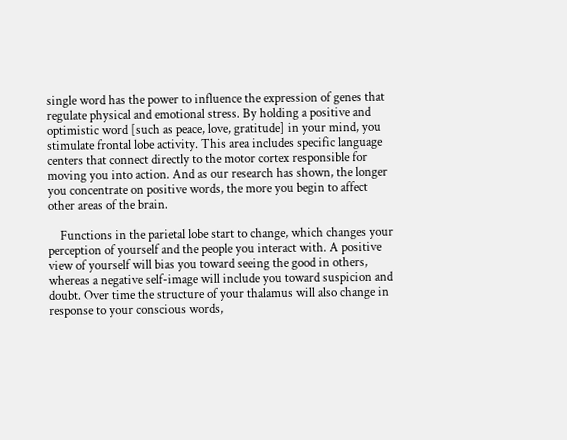single word has the power to influence the expression of genes that regulate physical and emotional stress. By holding a positive and optimistic word [such as peace, love, gratitude] in your mind, you stimulate frontal lobe activity. This area includes specific language centers that connect directly to the motor cortex responsible for moving you into action. And as our research has shown, the longer you concentrate on positive words, the more you begin to affect other areas of the brain.

    Functions in the parietal lobe start to change, which changes your perception of yourself and the people you interact with. A positive view of yourself will bias you toward seeing the good in others, whereas a negative self-image will include you toward suspicion and doubt. Over time the structure of your thalamus will also change in response to your conscious words,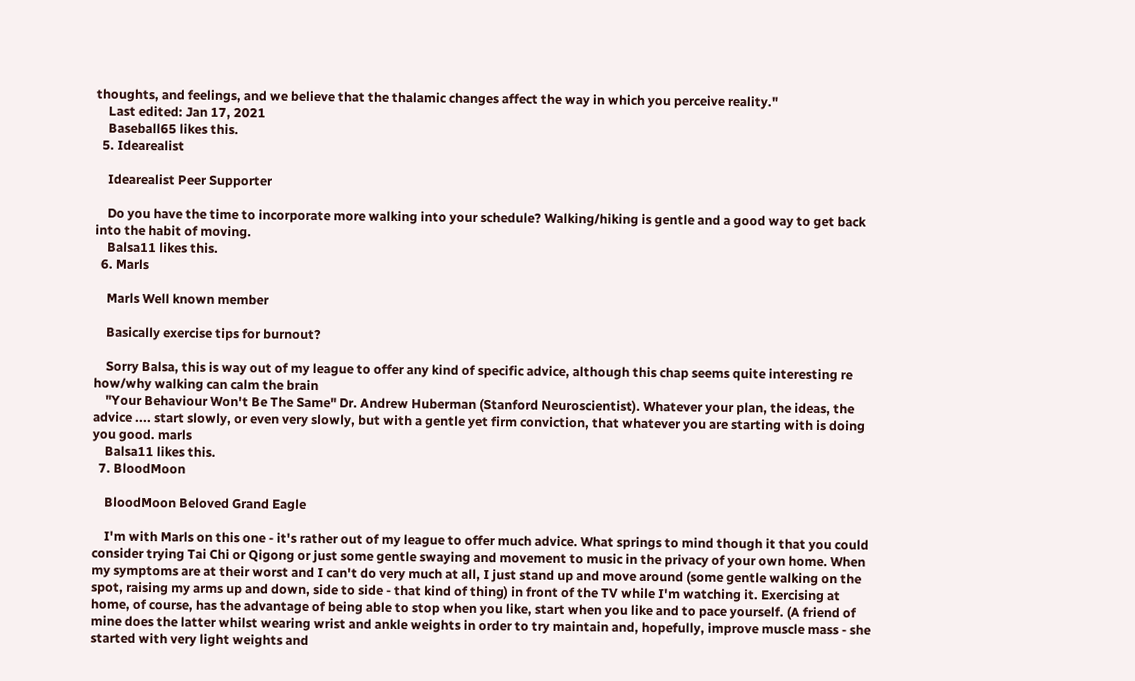thoughts, and feelings, and we believe that the thalamic changes affect the way in which you perceive reality."
    Last edited: Jan 17, 2021
    Baseball65 likes this.
  5. Idearealist

    Idearealist Peer Supporter

    Do you have the time to incorporate more walking into your schedule? Walking/hiking is gentle and a good way to get back into the habit of moving.
    Balsa11 likes this.
  6. Marls

    Marls Well known member

    Basically exercise tips for burnout?

    Sorry Balsa, this is way out of my league to offer any kind of specific advice, although this chap seems quite interesting re how/why walking can calm the brain
    "Your Behaviour Won't Be The Same" Dr. Andrew Huberman (Stanford Neuroscientist). Whatever your plan, the ideas, the advice .... start slowly, or even very slowly, but with a gentle yet firm conviction, that whatever you are starting with is doing you good. marls
    Balsa11 likes this.
  7. BloodMoon

    BloodMoon Beloved Grand Eagle

    I'm with Marls on this one - it's rather out of my league to offer much advice. What springs to mind though it that you could consider trying Tai Chi or Qigong or just some gentle swaying and movement to music in the privacy of your own home. When my symptoms are at their worst and I can't do very much at all, I just stand up and move around (some gentle walking on the spot, raising my arms up and down, side to side - that kind of thing) in front of the TV while I'm watching it. Exercising at home, of course, has the advantage of being able to stop when you like, start when you like and to pace yourself. (A friend of mine does the latter whilst wearing wrist and ankle weights in order to try maintain and, hopefully, improve muscle mass - she started with very light weights and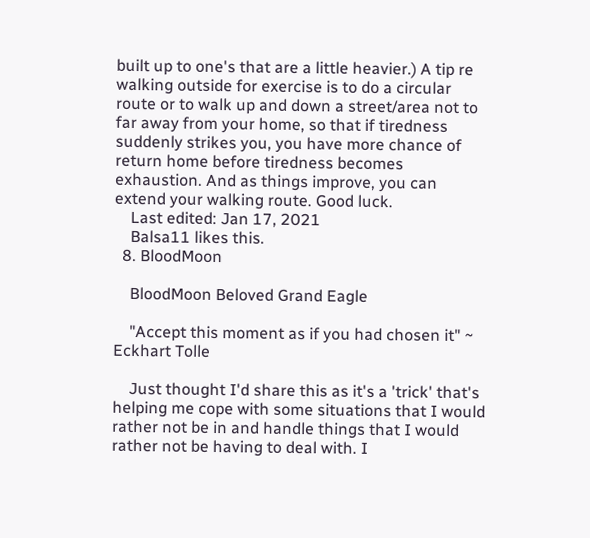built up to one's that are a little heavier.) A tip re walking outside for exercise is to do a circular route or to walk up and down a street/area not to far away from your home, so that if tiredness suddenly strikes you, you have more chance of return home before tiredness becomes exhaustion. And as things improve, you can extend your walking route. Good luck.
    Last edited: Jan 17, 2021
    Balsa11 likes this.
  8. BloodMoon

    BloodMoon Beloved Grand Eagle

    "Accept this moment as if you had chosen it" ~ Eckhart Tolle

    Just thought I'd share this as it's a 'trick' that's helping me cope with some situations that I would rather not be in and handle things that I would rather not be having to deal with. I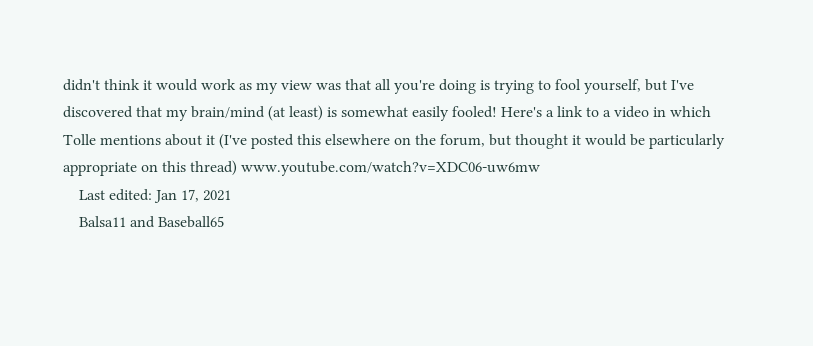didn't think it would work as my view was that all you're doing is trying to fool yourself, but I've discovered that my brain/mind (at least) is somewhat easily fooled! Here's a link to a video in which Tolle mentions about it (I've posted this elsewhere on the forum, but thought it would be particularly appropriate on this thread) www.youtube.com/watch?v=XDC06-uw6mw
    Last edited: Jan 17, 2021
    Balsa11 and Baseball65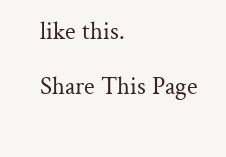like this.

Share This Page